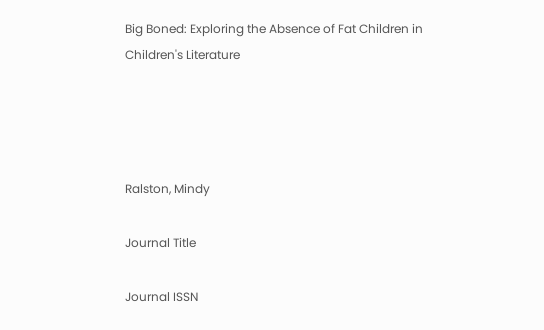Big Boned: Exploring the Absence of Fat Children in Children's Literature




Ralston, Mindy

Journal Title

Journal ISSN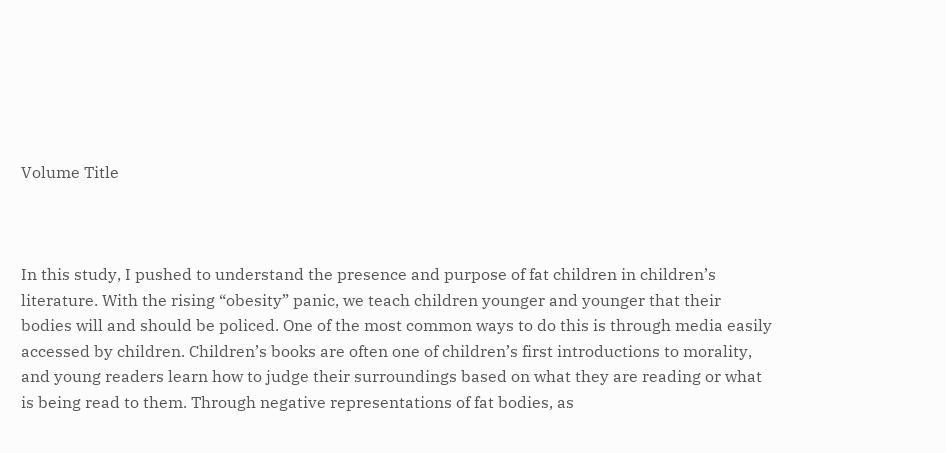Volume Title



In this study, I pushed to understand the presence and purpose of fat children in children’s literature. With the rising “obesity” panic, we teach children younger and younger that their bodies will and should be policed. One of the most common ways to do this is through media easily accessed by children. Children’s books are often one of children’s first introductions to morality, and young readers learn how to judge their surroundings based on what they are reading or what is being read to them. Through negative representations of fat bodies, as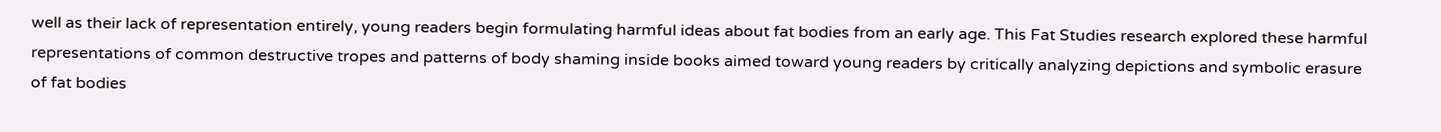well as their lack of representation entirely, young readers begin formulating harmful ideas about fat bodies from an early age. This Fat Studies research explored these harmful representations of common destructive tropes and patterns of body shaming inside books aimed toward young readers by critically analyzing depictions and symbolic erasure of fat bodies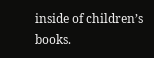inside of children’s books.